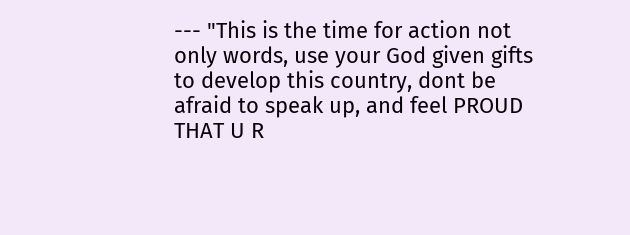--- "This is the time for action not only words, use your God given gifts to develop this country, dont be afraid to speak up, and feel PROUD THAT U R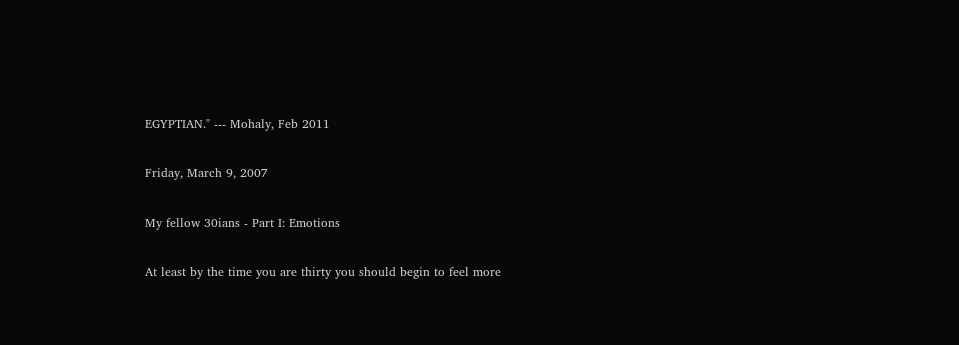EGYPTIAN." --- Mohaly, Feb 2011

Friday, March 9, 2007

My fellow 30ians - Part I: Emotions

At least by the time you are thirty you should begin to feel more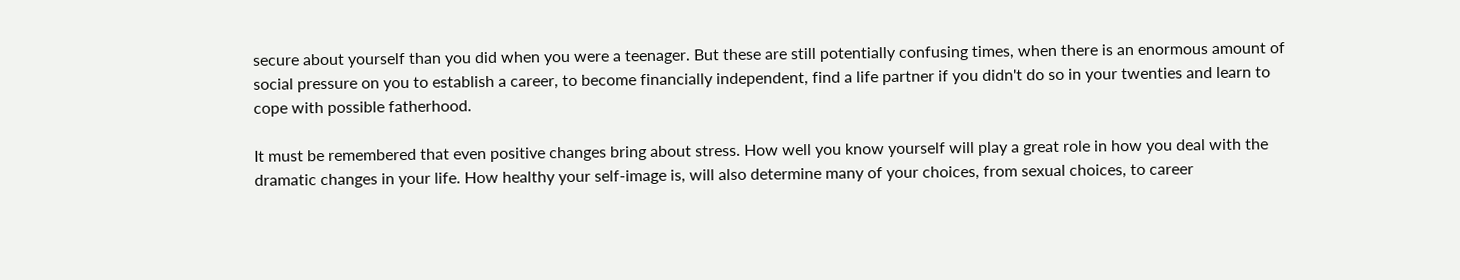secure about yourself than you did when you were a teenager. But these are still potentially confusing times, when there is an enormous amount of social pressure on you to establish a career, to become financially independent, find a life partner if you didn't do so in your twenties and learn to cope with possible fatherhood.

It must be remembered that even positive changes bring about stress. How well you know yourself will play a great role in how you deal with the dramatic changes in your life. How healthy your self-image is, will also determine many of your choices, from sexual choices, to career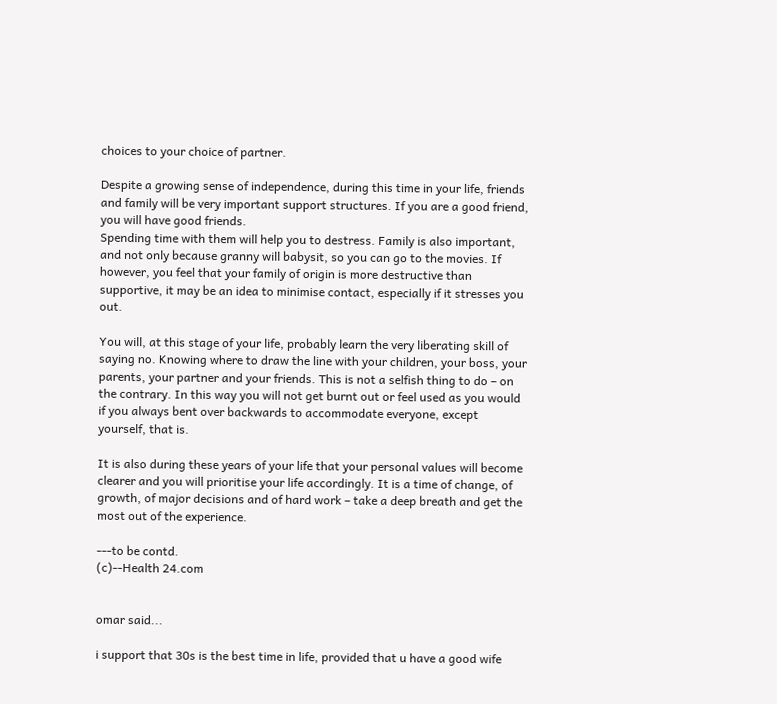choices to your choice of partner.

Despite a growing sense of independence, during this time in your life, friends and family will be very important support structures. If you are a good friend, you will have good friends.
Spending time with them will help you to destress. Family is also important, and not only because granny will babysit, so you can go to the movies. If however, you feel that your family of origin is more destructive than supportive, it may be an idea to minimise contact, especially if it stresses you out.

You will, at this stage of your life, probably learn the very liberating skill of saying no. Knowing where to draw the line with your children, your boss, your parents, your partner and your friends. This is not a selfish thing to do – on the contrary. In this way you will not get burnt out or feel used as you would if you always bent over backwards to accommodate everyone, except yourself, that is.

It is also during these years of your life that your personal values will become clearer and you will prioritise your life accordingly. It is a time of change, of growth, of major decisions and of hard work – take a deep breath and get the most out of the experience.

---to be contd.
(c)--Health 24.com


omar said...

i support that 30s is the best time in life, provided that u have a good wife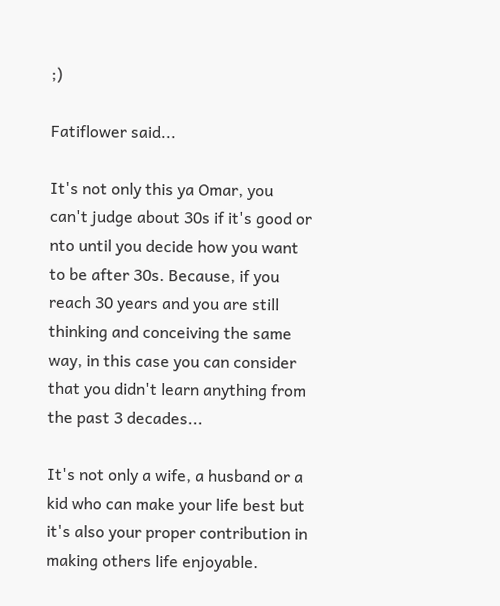;)

Fatiflower said...

It's not only this ya Omar, you can't judge about 30s if it's good or nto until you decide how you want to be after 30s. Because, if you reach 30 years and you are still thinking and conceiving the same way, in this case you can consider that you didn't learn anything from the past 3 decades...

It's not only a wife, a husband or a kid who can make your life best but it's also your proper contribution in making others life enjoyable.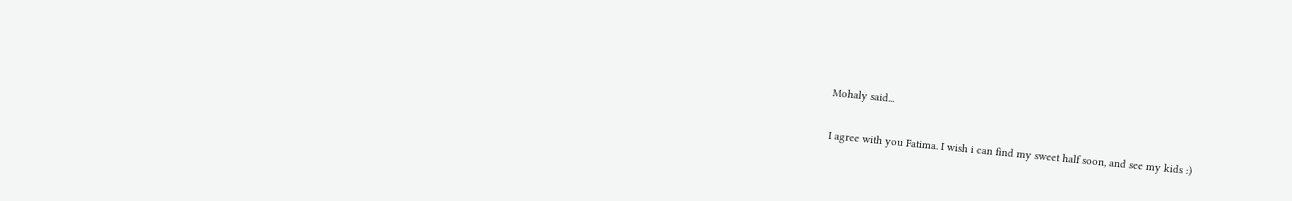Mohaly said...

I agree with you Fatima. I wish i can find my sweet half soon, and see my kids :)